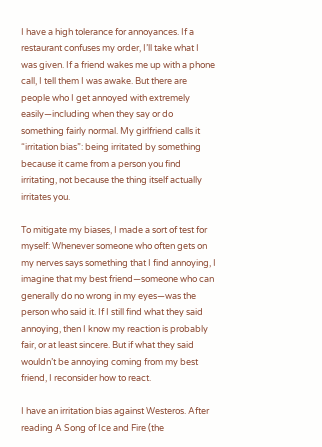I have a high tolerance for annoyances. If a restaurant confuses my order, I’ll take what I was given. If a friend wakes me up with a phone call, I tell them I was awake. But there are people who I get annoyed with extremely easily—including when they say or do something fairly normal. My girlfriend calls it “irritation bias”: being irritated by something because it came from a person you find irritating, not because the thing itself actually irritates you.

To mitigate my biases, I made a sort of test for myself: Whenever someone who often gets on my nerves says something that I find annoying, I imagine that my best friend—someone who can generally do no wrong in my eyes—was the person who said it. If I still find what they said annoying, then I know my reaction is probably fair, or at least sincere. But if what they said wouldn’t be annoying coming from my best friend, I reconsider how to react.

I have an irritation bias against Westeros. After reading A Song of Ice and Fire (the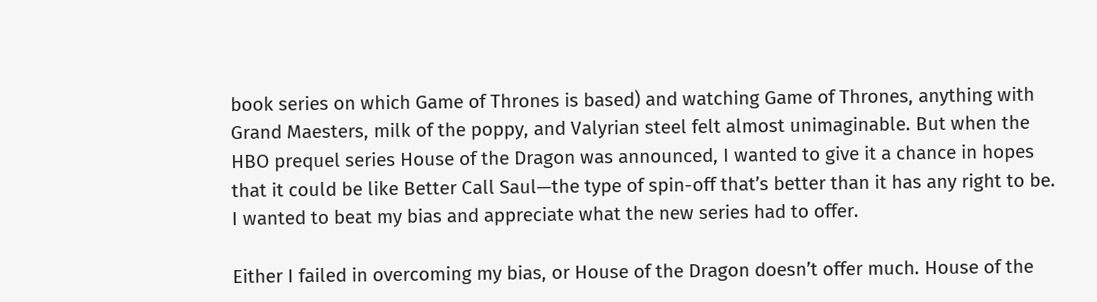book series on which Game of Thrones is based) and watching Game of Thrones, anything with Grand Maesters, milk of the poppy, and Valyrian steel felt almost unimaginable. But when the HBO prequel series House of the Dragon was announced, I wanted to give it a chance in hopes that it could be like Better Call Saul—the type of spin-off that’s better than it has any right to be. I wanted to beat my bias and appreciate what the new series had to offer.

Either I failed in overcoming my bias, or House of the Dragon doesn’t offer much. House of the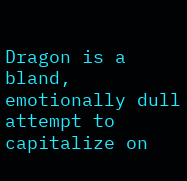Dragon is a bland, emotionally dull attempt to capitalize on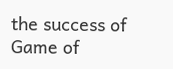the success of Game of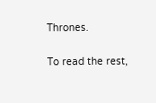Thrones.

To read the rest,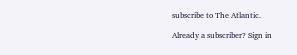subscribe to The Atlantic.

Already a subscriber? Sign in